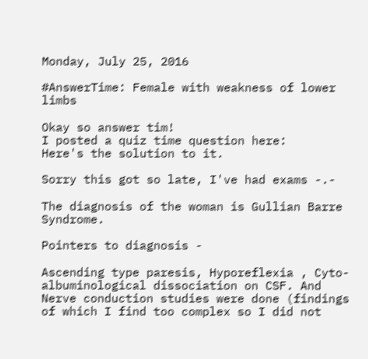Monday, July 25, 2016

#AnswerTime: Female with weakness of lower limbs

Okay so answer tim!
I posted a quiz time question here:
Here's the solution to it.

Sorry this got so late, I've had exams -.-

The diagnosis of the woman is Gullian Barre Syndrome.

Pointers to diagnosis -

Ascending type paresis, Hyporeflexia , Cyto-albuminological dissociation on CSF. And Nerve conduction studies were done (findings of which I find too complex so I did not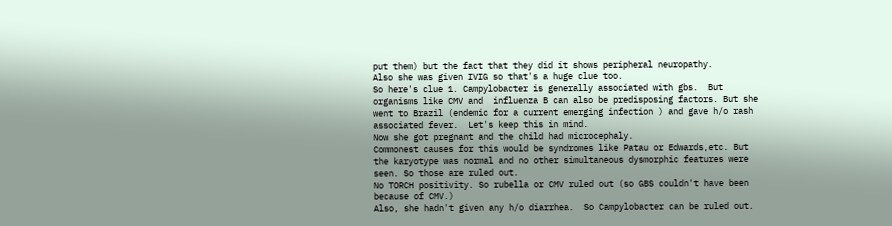put them) but the fact that they did it shows peripheral neuropathy.
Also she was given IVIG so that's a huge clue too.
So here's clue 1. Campylobacter is generally associated with gbs.  But organisms like CMV and  influenza B can also be predisposing factors. But she went to Brazil (endemic for a current emerging infection ) and gave h/o rash associated fever.  Let's keep this in mind.
Now she got pregnant and the child had microcephaly.
Commonest causes for this would be syndromes like Patau or Edwards,etc. But the karyotype was normal and no other simultaneous dysmorphic features were seen. So those are ruled out.
No TORCH positivity. So rubella or CMV ruled out (so GBS couldn't have been because of CMV.)
Also, she hadn't given any h/o diarrhea.  So Campylobacter can be ruled out.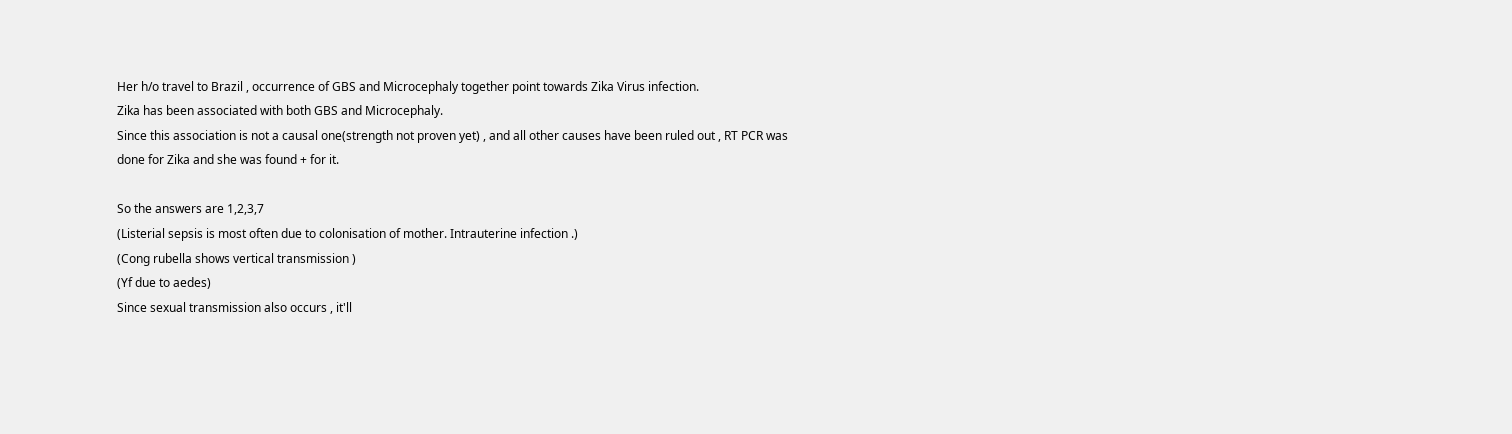Her h/o travel to Brazil , occurrence of GBS and Microcephaly together point towards Zika Virus infection.
Zika has been associated with both GBS and Microcephaly.
Since this association is not a causal one(strength not proven yet) , and all other causes have been ruled out , RT PCR was done for Zika and she was found + for it.

So the answers are 1,2,3,7
(Listerial sepsis is most often due to colonisation of mother. Intrauterine infection .)
(Cong rubella shows vertical transmission )
(Yf due to aedes)
Since sexual transmission also occurs , it'll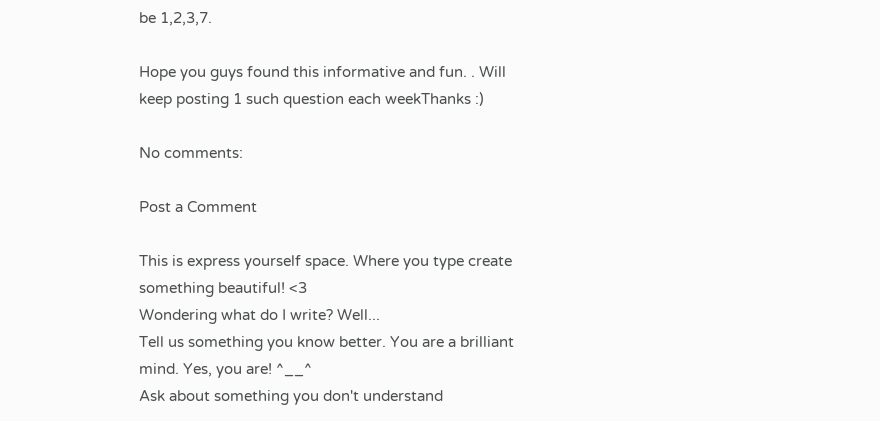be 1,2,3,7.

Hope you guys found this informative and fun. . Will keep posting 1 such question each weekThanks :)

No comments:

Post a Comment

This is express yourself space. Where you type create something beautiful! <3
Wondering what do I write? Well...
Tell us something you know better. You are a brilliant mind. Yes, you are! ^__^
Ask about something you don't understand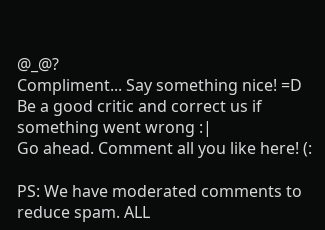@_@?
Compliment... Say something nice! =D
Be a good critic and correct us if something went wrong :|
Go ahead. Comment all you like here! (:

PS: We have moderated comments to reduce spam. ALL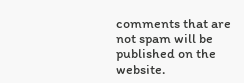comments that are not spam will be published on the website.